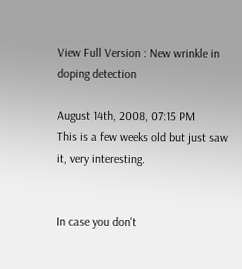View Full Version : New wrinkle in doping detection

August 14th, 2008, 07:15 PM
This is a few weeks old but just saw it, very interesting.


In case you don't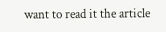want to read it the article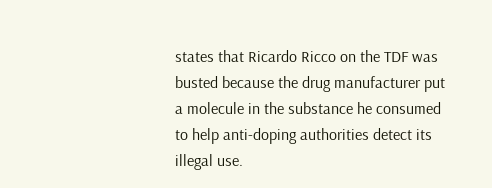states that Ricardo Ricco on the TDF was busted because the drug manufacturer put a molecule in the substance he consumed to help anti-doping authorities detect its illegal use.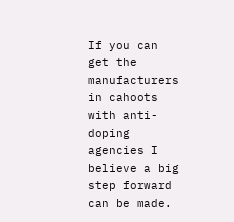If you can get the manufacturers in cahoots with anti-doping agencies I believe a big step forward can be made.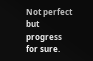Not perfect but progress for sure.